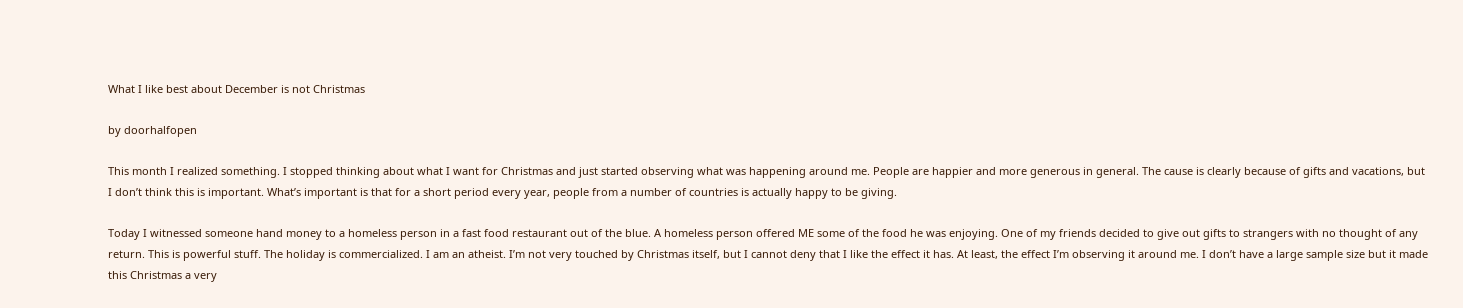What I like best about December is not Christmas

by doorhalfopen

This month I realized something. I stopped thinking about what I want for Christmas and just started observing what was happening around me. People are happier and more generous in general. The cause is clearly because of gifts and vacations, but I don’t think this is important. What’s important is that for a short period every year, people from a number of countries is actually happy to be giving.

Today I witnessed someone hand money to a homeless person in a fast food restaurant out of the blue. A homeless person offered ME some of the food he was enjoying. One of my friends decided to give out gifts to strangers with no thought of any return. This is powerful stuff. The holiday is commercialized. I am an atheist. I’m not very touched by Christmas itself, but I cannot deny that I like the effect it has. At least, the effect I’m observing it around me. I don’t have a large sample size but it made this Christmas a very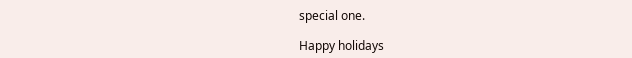special one.

Happy holidays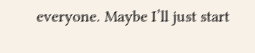everyone. Maybe I’ll just start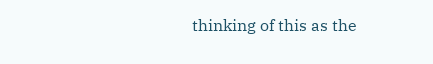thinking of this as the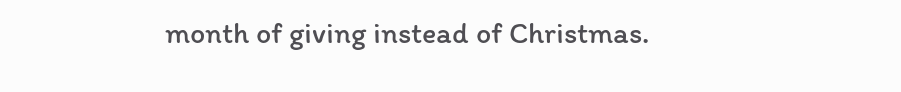month of giving instead of Christmas.